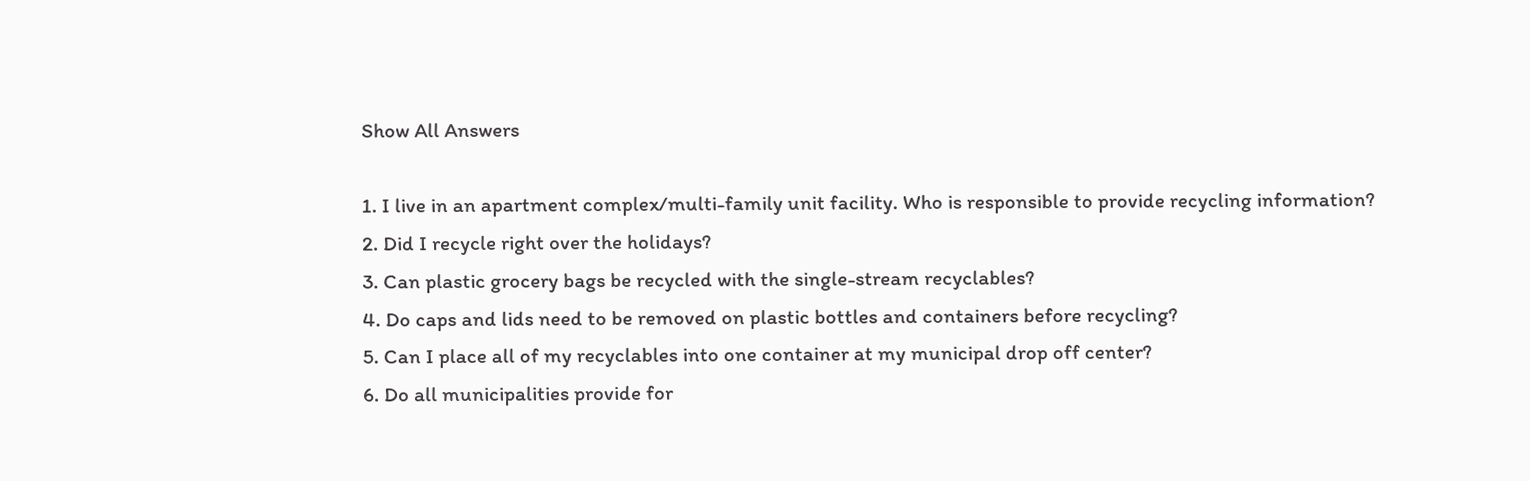Show All Answers

1. I live in an apartment complex/multi-family unit facility. Who is responsible to provide recycling information?
2. Did I recycle right over the holidays?
3. Can plastic grocery bags be recycled with the single-stream recyclables?
4. Do caps and lids need to be removed on plastic bottles and containers before recycling?
5. Can I place all of my recyclables into one container at my municipal drop off center?
6. Do all municipalities provide for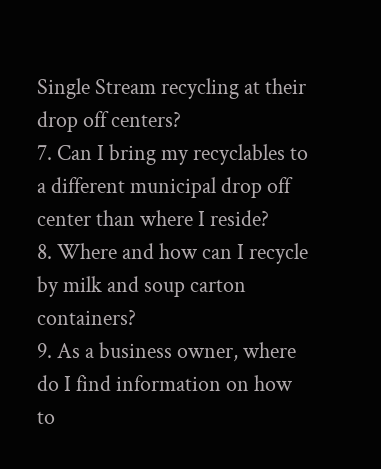Single Stream recycling at their drop off centers?
7. Can I bring my recyclables to a different municipal drop off center than where I reside?
8. Where and how can I recycle by milk and soup carton containers?
9. As a business owner, where do I find information on how to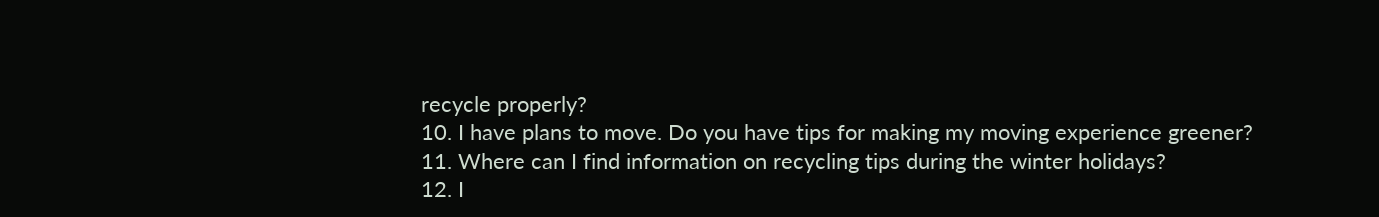recycle properly?
10. I have plans to move. Do you have tips for making my moving experience greener?
11. Where can I find information on recycling tips during the winter holidays?
12. I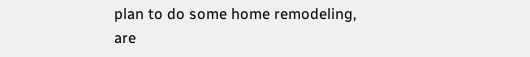plan to do some home remodeling, are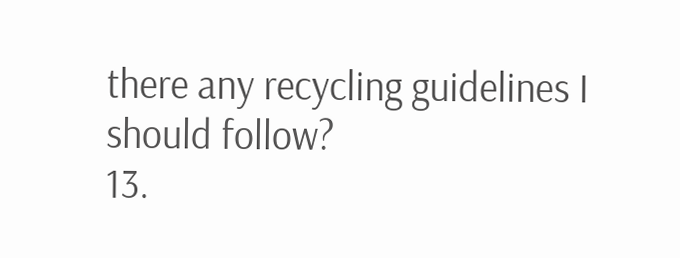there any recycling guidelines I should follow?
13.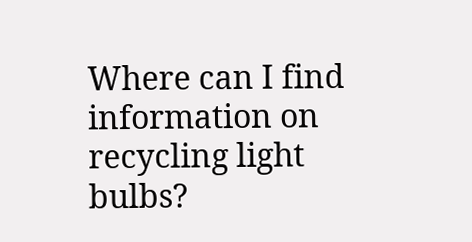Where can I find information on recycling light bulbs?